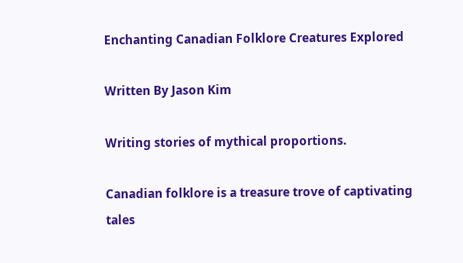Enchanting Canadian Folklore Creatures Explored

Written By Jason Kim

Writing stories of mythical proportions.

Canadian folklore is a treasure trove of captivating tales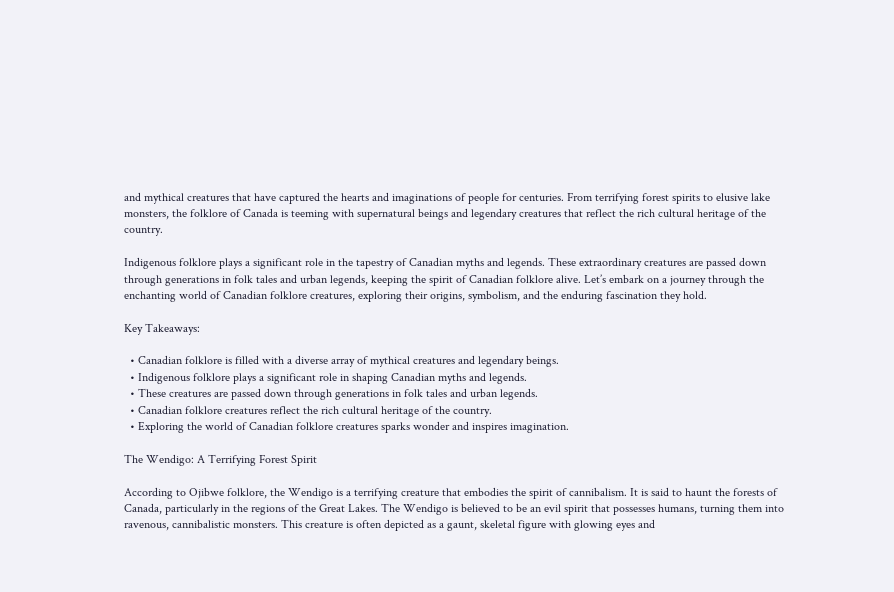and mythical creatures that have captured the hearts and imaginations of people for centuries. From terrifying forest spirits to elusive lake monsters, the folklore of Canada is teeming with supernatural beings and legendary creatures that reflect the rich cultural heritage of the country.

Indigenous folklore plays a significant role in the tapestry of Canadian myths and legends. These extraordinary creatures are passed down through generations in folk tales and urban legends, keeping the spirit of Canadian folklore alive. Let’s embark on a journey through the enchanting world of Canadian folklore creatures, exploring their origins, symbolism, and the enduring fascination they hold.

Key Takeaways:

  • Canadian folklore is filled with a diverse array of mythical creatures and legendary beings.
  • Indigenous folklore plays a significant role in shaping Canadian myths and legends.
  • These creatures are passed down through generations in folk tales and urban legends.
  • Canadian folklore creatures reflect the rich cultural heritage of the country.
  • Exploring the world of Canadian folklore creatures sparks wonder and inspires imagination.

The Wendigo: A Terrifying Forest Spirit

According to Ojibwe folklore, the Wendigo is a terrifying creature that embodies the spirit of cannibalism. It is said to haunt the forests of Canada, particularly in the regions of the Great Lakes. The Wendigo is believed to be an evil spirit that possesses humans, turning them into ravenous, cannibalistic monsters. This creature is often depicted as a gaunt, skeletal figure with glowing eyes and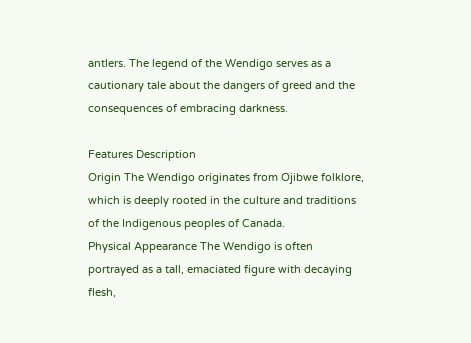antlers. The legend of the Wendigo serves as a cautionary tale about the dangers of greed and the consequences of embracing darkness.

Features Description
Origin The Wendigo originates from Ojibwe folklore, which is deeply rooted in the culture and traditions of the Indigenous peoples of Canada.
Physical Appearance The Wendigo is often portrayed as a tall, emaciated figure with decaying flesh,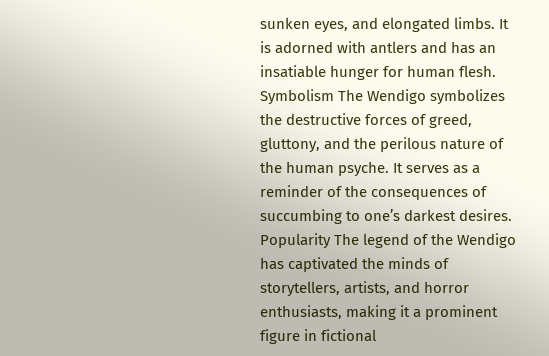sunken eyes, and elongated limbs. It is adorned with antlers and has an insatiable hunger for human flesh.
Symbolism The Wendigo symbolizes the destructive forces of greed, gluttony, and the perilous nature of the human psyche. It serves as a reminder of the consequences of succumbing to one’s darkest desires.
Popularity The legend of the Wendigo has captivated the minds of storytellers, artists, and horror enthusiasts, making it a prominent figure in fictional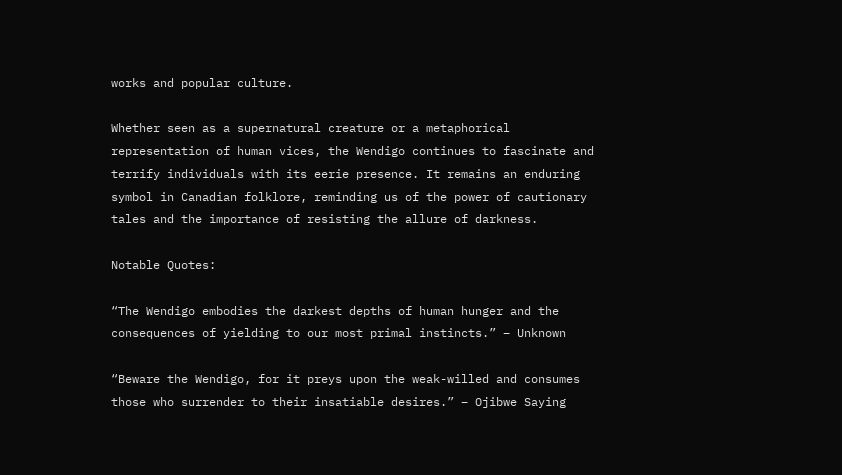works and popular culture.

Whether seen as a supernatural creature or a metaphorical representation of human vices, the Wendigo continues to fascinate and terrify individuals with its eerie presence. It remains an enduring symbol in Canadian folklore, reminding us of the power of cautionary tales and the importance of resisting the allure of darkness.

Notable Quotes:

“The Wendigo embodies the darkest depths of human hunger and the consequences of yielding to our most primal instincts.” – Unknown

“Beware the Wendigo, for it preys upon the weak-willed and consumes those who surrender to their insatiable desires.” – Ojibwe Saying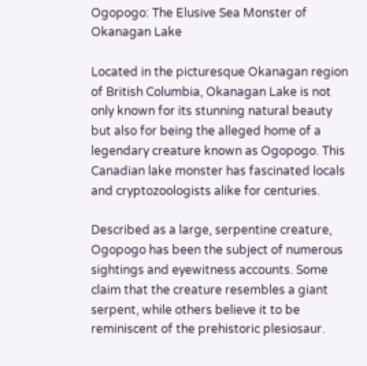Ogopogo: The Elusive Sea Monster of Okanagan Lake

Located in the picturesque Okanagan region of British Columbia, Okanagan Lake is not only known for its stunning natural beauty but also for being the alleged home of a legendary creature known as Ogopogo. This Canadian lake monster has fascinated locals and cryptozoologists alike for centuries.

Described as a large, serpentine creature, Ogopogo has been the subject of numerous sightings and eyewitness accounts. Some claim that the creature resembles a giant serpent, while others believe it to be reminiscent of the prehistoric plesiosaur.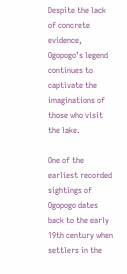Despite the lack of concrete evidence, Ogopogo’s legend continues to captivate the imaginations of those who visit the lake.

One of the earliest recorded sightings of Ogopogo dates back to the early 19th century when settlers in the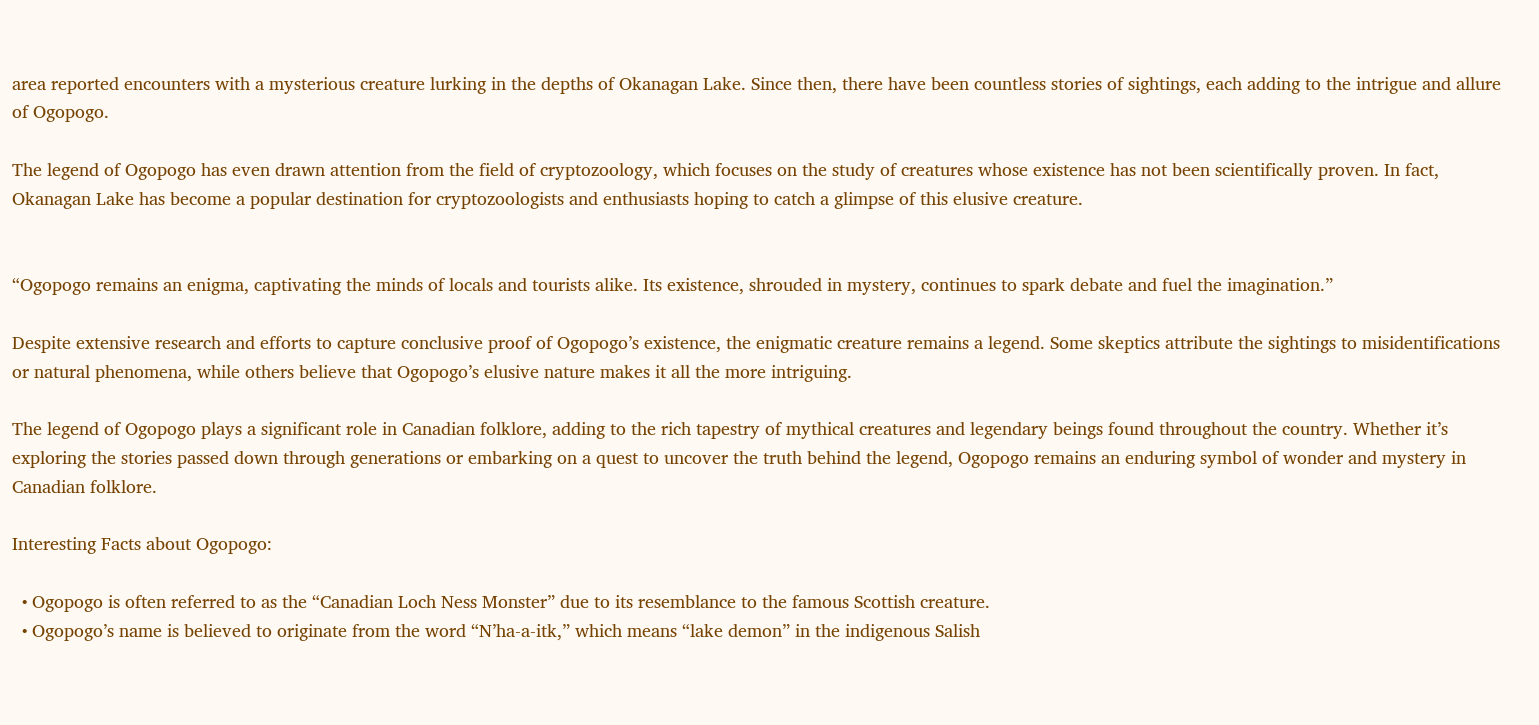area reported encounters with a mysterious creature lurking in the depths of Okanagan Lake. Since then, there have been countless stories of sightings, each adding to the intrigue and allure of Ogopogo.

The legend of Ogopogo has even drawn attention from the field of cryptozoology, which focuses on the study of creatures whose existence has not been scientifically proven. In fact, Okanagan Lake has become a popular destination for cryptozoologists and enthusiasts hoping to catch a glimpse of this elusive creature.


“Ogopogo remains an enigma, captivating the minds of locals and tourists alike. Its existence, shrouded in mystery, continues to spark debate and fuel the imagination.”

Despite extensive research and efforts to capture conclusive proof of Ogopogo’s existence, the enigmatic creature remains a legend. Some skeptics attribute the sightings to misidentifications or natural phenomena, while others believe that Ogopogo’s elusive nature makes it all the more intriguing.

The legend of Ogopogo plays a significant role in Canadian folklore, adding to the rich tapestry of mythical creatures and legendary beings found throughout the country. Whether it’s exploring the stories passed down through generations or embarking on a quest to uncover the truth behind the legend, Ogopogo remains an enduring symbol of wonder and mystery in Canadian folklore.

Interesting Facts about Ogopogo:

  • Ogopogo is often referred to as the “Canadian Loch Ness Monster” due to its resemblance to the famous Scottish creature.
  • Ogopogo’s name is believed to originate from the word “N’ha-a-itk,” which means “lake demon” in the indigenous Salish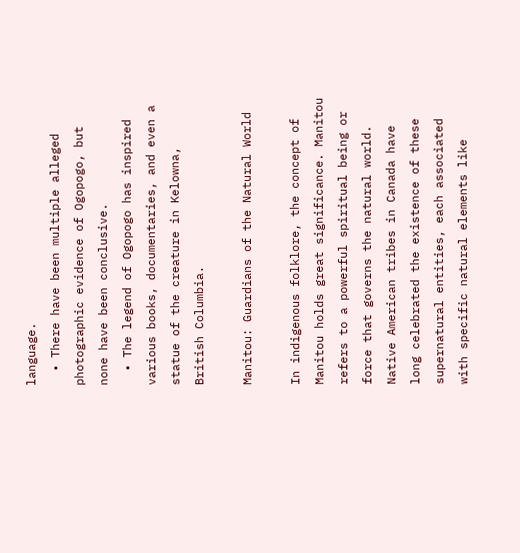language.
  • There have been multiple alleged photographic evidence of Ogopogo, but none have been conclusive.
  • The legend of Ogopogo has inspired various books, documentaries, and even a statue of the creature in Kelowna, British Columbia.

Manitou: Guardians of the Natural World

In indigenous folklore, the concept of Manitou holds great significance. Manitou refers to a powerful spiritual being or force that governs the natural world. Native American tribes in Canada have long celebrated the existence of these supernatural entities, each associated with specific natural elements like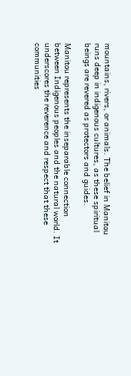mountains, rivers, or animals. The belief in Manitou runs deep in indigenous cultures, as these spiritual beings are revered as protectors and guides.

Manitou represents the inseparable connection between Indigenous peoples and the natural world. It underscores the reverence and respect that these communities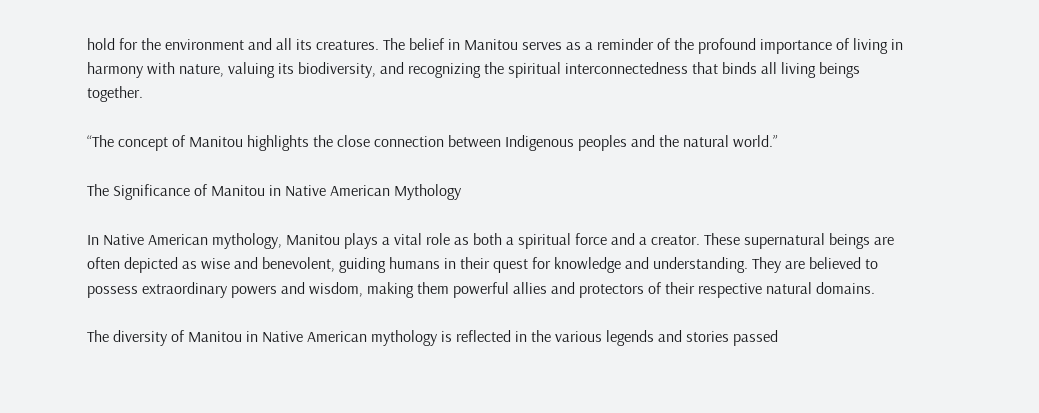hold for the environment and all its creatures. The belief in Manitou serves as a reminder of the profound importance of living in harmony with nature, valuing its biodiversity, and recognizing the spiritual interconnectedness that binds all living beings together.

“The concept of Manitou highlights the close connection between Indigenous peoples and the natural world.”

The Significance of Manitou in Native American Mythology

In Native American mythology, Manitou plays a vital role as both a spiritual force and a creator. These supernatural beings are often depicted as wise and benevolent, guiding humans in their quest for knowledge and understanding. They are believed to possess extraordinary powers and wisdom, making them powerful allies and protectors of their respective natural domains.

The diversity of Manitou in Native American mythology is reflected in the various legends and stories passed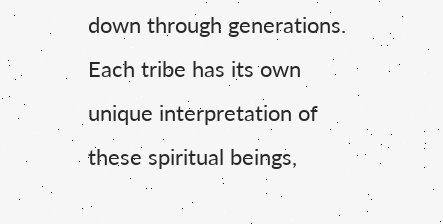down through generations. Each tribe has its own unique interpretation of these spiritual beings,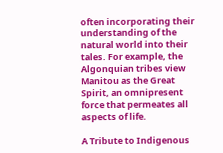often incorporating their understanding of the natural world into their tales. For example, the Algonquian tribes view Manitou as the Great Spirit, an omnipresent force that permeates all aspects of life.

A Tribute to Indigenous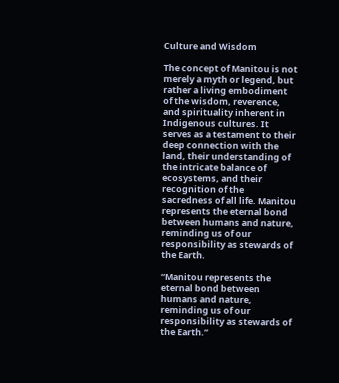Culture and Wisdom

The concept of Manitou is not merely a myth or legend, but rather a living embodiment of the wisdom, reverence, and spirituality inherent in Indigenous cultures. It serves as a testament to their deep connection with the land, their understanding of the intricate balance of ecosystems, and their recognition of the sacredness of all life. Manitou represents the eternal bond between humans and nature, reminding us of our responsibility as stewards of the Earth.

“Manitou represents the eternal bond between humans and nature, reminding us of our responsibility as stewards of the Earth.”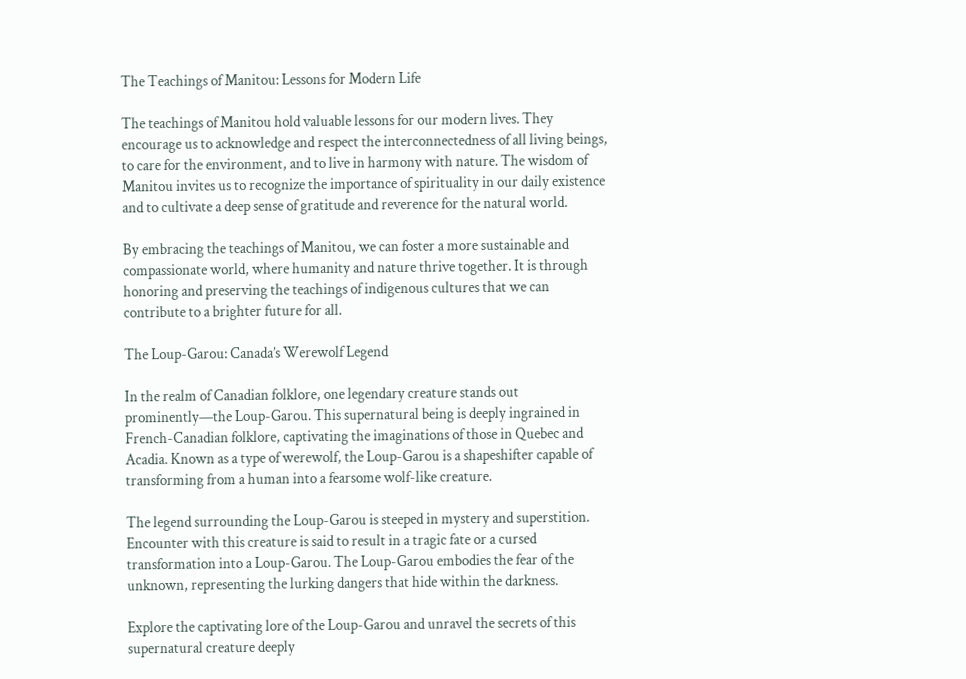The Teachings of Manitou: Lessons for Modern Life

The teachings of Manitou hold valuable lessons for our modern lives. They encourage us to acknowledge and respect the interconnectedness of all living beings, to care for the environment, and to live in harmony with nature. The wisdom of Manitou invites us to recognize the importance of spirituality in our daily existence and to cultivate a deep sense of gratitude and reverence for the natural world.

By embracing the teachings of Manitou, we can foster a more sustainable and compassionate world, where humanity and nature thrive together. It is through honoring and preserving the teachings of indigenous cultures that we can contribute to a brighter future for all.

The Loup-Garou: Canada’s Werewolf Legend

In the realm of Canadian folklore, one legendary creature stands out prominently—the Loup-Garou. This supernatural being is deeply ingrained in French-Canadian folklore, captivating the imaginations of those in Quebec and Acadia. Known as a type of werewolf, the Loup-Garou is a shapeshifter capable of transforming from a human into a fearsome wolf-like creature.

The legend surrounding the Loup-Garou is steeped in mystery and superstition. Encounter with this creature is said to result in a tragic fate or a cursed transformation into a Loup-Garou. The Loup-Garou embodies the fear of the unknown, representing the lurking dangers that hide within the darkness.

Explore the captivating lore of the Loup-Garou and unravel the secrets of this supernatural creature deeply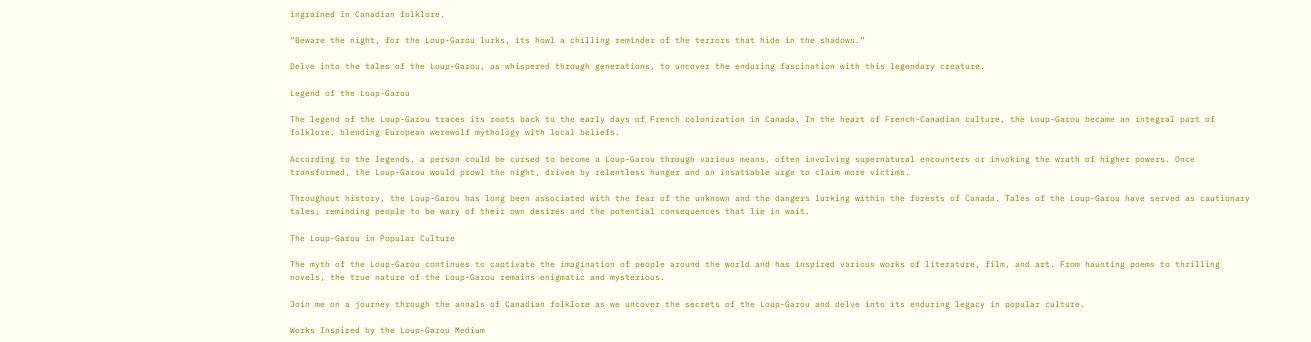ingrained in Canadian folklore.

“Beware the night, for the Loup-Garou lurks, its howl a chilling reminder of the terrors that hide in the shadows.”

Delve into the tales of the Loup-Garou, as whispered through generations, to uncover the enduring fascination with this legendary creature.

Legend of the Loup-Garou

The legend of the Loup-Garou traces its roots back to the early days of French colonization in Canada. In the heart of French-Canadian culture, the Loup-Garou became an integral part of folklore, blending European werewolf mythology with local beliefs.

According to the legends, a person could be cursed to become a Loup-Garou through various means, often involving supernatural encounters or invoking the wrath of higher powers. Once transformed, the Loup-Garou would prowl the night, driven by relentless hunger and an insatiable urge to claim more victims.

Throughout history, the Loup-Garou has long been associated with the fear of the unknown and the dangers lurking within the forests of Canada. Tales of the Loup-Garou have served as cautionary tales, reminding people to be wary of their own desires and the potential consequences that lie in wait.

The Loup-Garou in Popular Culture

The myth of the Loup-Garou continues to captivate the imagination of people around the world and has inspired various works of literature, film, and art. From haunting poems to thrilling novels, the true nature of the Loup-Garou remains enigmatic and mysterious.

Join me on a journey through the annals of Canadian folklore as we uncover the secrets of the Loup-Garou and delve into its enduring legacy in popular culture.

Works Inspired by the Loup-Garou Medium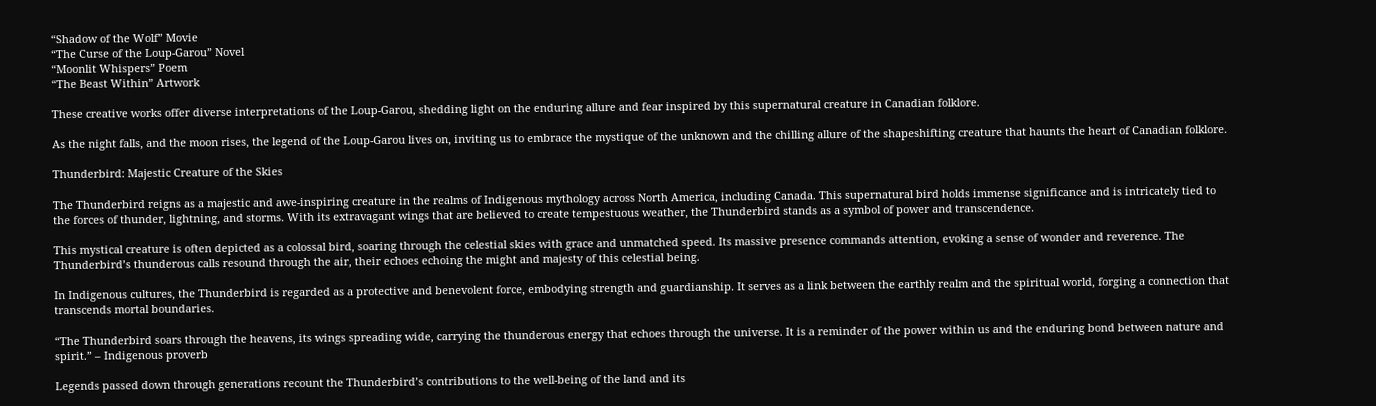“Shadow of the Wolf” Movie
“The Curse of the Loup-Garou” Novel
“Moonlit Whispers” Poem
“The Beast Within” Artwork

These creative works offer diverse interpretations of the Loup-Garou, shedding light on the enduring allure and fear inspired by this supernatural creature in Canadian folklore.

As the night falls, and the moon rises, the legend of the Loup-Garou lives on, inviting us to embrace the mystique of the unknown and the chilling allure of the shapeshifting creature that haunts the heart of Canadian folklore.

Thunderbird: Majestic Creature of the Skies

The Thunderbird reigns as a majestic and awe-inspiring creature in the realms of Indigenous mythology across North America, including Canada. This supernatural bird holds immense significance and is intricately tied to the forces of thunder, lightning, and storms. With its extravagant wings that are believed to create tempestuous weather, the Thunderbird stands as a symbol of power and transcendence.

This mystical creature is often depicted as a colossal bird, soaring through the celestial skies with grace and unmatched speed. Its massive presence commands attention, evoking a sense of wonder and reverence. The Thunderbird’s thunderous calls resound through the air, their echoes echoing the might and majesty of this celestial being.

In Indigenous cultures, the Thunderbird is regarded as a protective and benevolent force, embodying strength and guardianship. It serves as a link between the earthly realm and the spiritual world, forging a connection that transcends mortal boundaries.

“The Thunderbird soars through the heavens, its wings spreading wide, carrying the thunderous energy that echoes through the universe. It is a reminder of the power within us and the enduring bond between nature and spirit.” – Indigenous proverb

Legends passed down through generations recount the Thunderbird’s contributions to the well-being of the land and its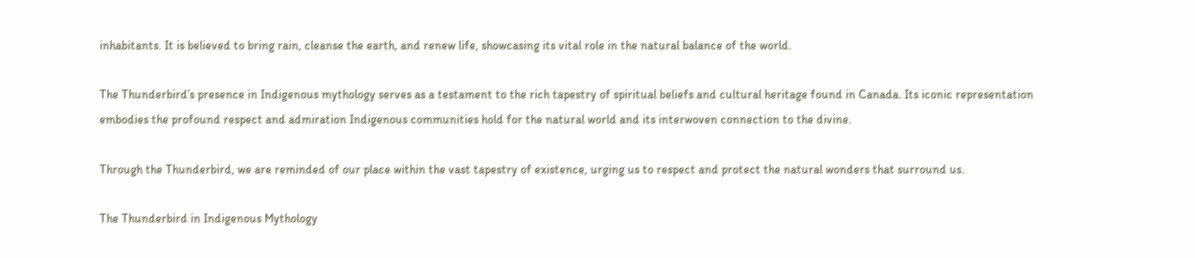inhabitants. It is believed to bring rain, cleanse the earth, and renew life, showcasing its vital role in the natural balance of the world.

The Thunderbird’s presence in Indigenous mythology serves as a testament to the rich tapestry of spiritual beliefs and cultural heritage found in Canada. Its iconic representation embodies the profound respect and admiration Indigenous communities hold for the natural world and its interwoven connection to the divine.

Through the Thunderbird, we are reminded of our place within the vast tapestry of existence, urging us to respect and protect the natural wonders that surround us.

The Thunderbird in Indigenous Mythology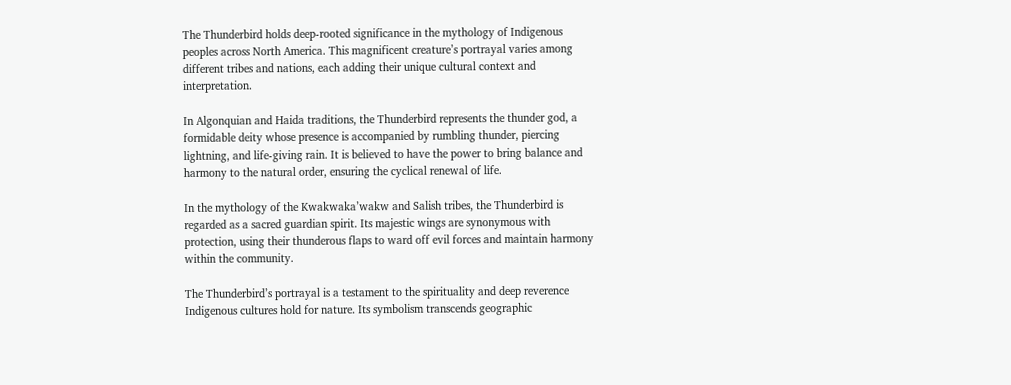The Thunderbird holds deep-rooted significance in the mythology of Indigenous peoples across North America. This magnificent creature’s portrayal varies among different tribes and nations, each adding their unique cultural context and interpretation.

In Algonquian and Haida traditions, the Thunderbird represents the thunder god, a formidable deity whose presence is accompanied by rumbling thunder, piercing lightning, and life-giving rain. It is believed to have the power to bring balance and harmony to the natural order, ensuring the cyclical renewal of life.

In the mythology of the Kwakwaka’wakw and Salish tribes, the Thunderbird is regarded as a sacred guardian spirit. Its majestic wings are synonymous with protection, using their thunderous flaps to ward off evil forces and maintain harmony within the community.

The Thunderbird’s portrayal is a testament to the spirituality and deep reverence Indigenous cultures hold for nature. Its symbolism transcends geographic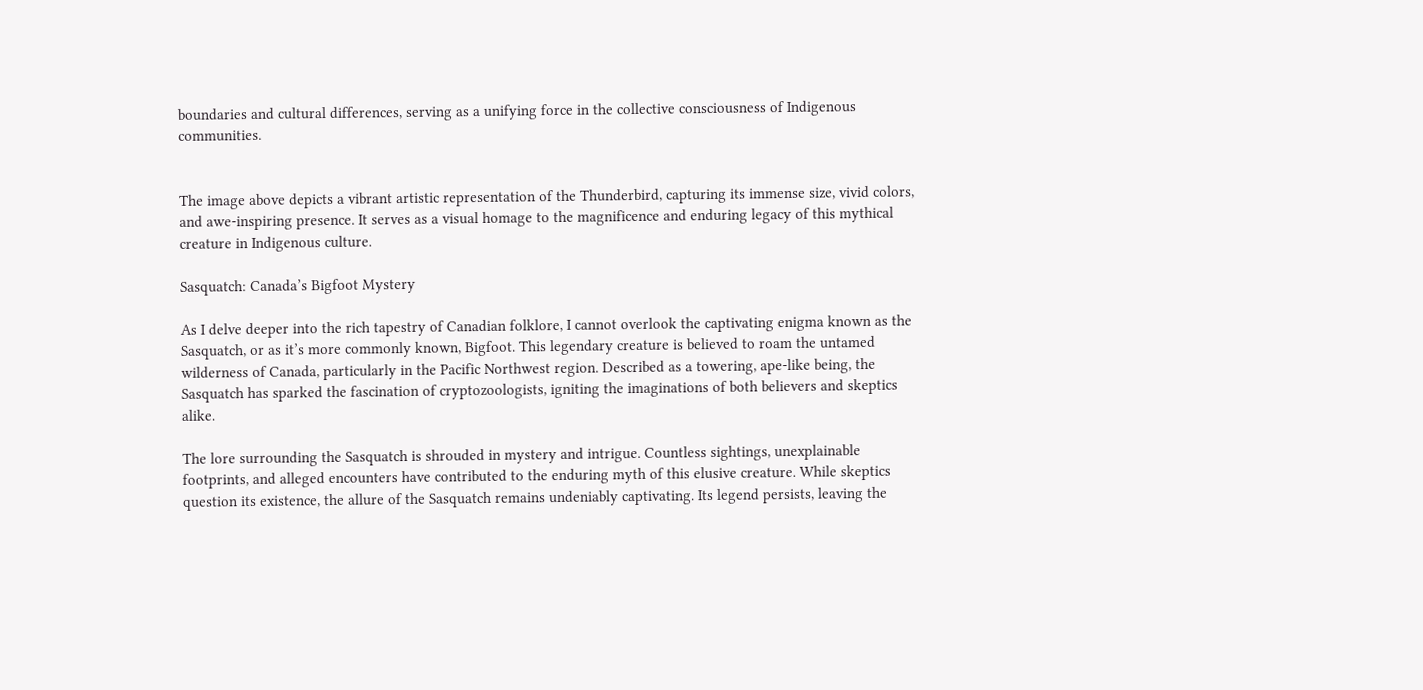boundaries and cultural differences, serving as a unifying force in the collective consciousness of Indigenous communities.


The image above depicts a vibrant artistic representation of the Thunderbird, capturing its immense size, vivid colors, and awe-inspiring presence. It serves as a visual homage to the magnificence and enduring legacy of this mythical creature in Indigenous culture.

Sasquatch: Canada’s Bigfoot Mystery

As I delve deeper into the rich tapestry of Canadian folklore, I cannot overlook the captivating enigma known as the Sasquatch, or as it’s more commonly known, Bigfoot. This legendary creature is believed to roam the untamed wilderness of Canada, particularly in the Pacific Northwest region. Described as a towering, ape-like being, the Sasquatch has sparked the fascination of cryptozoologists, igniting the imaginations of both believers and skeptics alike.

The lore surrounding the Sasquatch is shrouded in mystery and intrigue. Countless sightings, unexplainable footprints, and alleged encounters have contributed to the enduring myth of this elusive creature. While skeptics question its existence, the allure of the Sasquatch remains undeniably captivating. Its legend persists, leaving the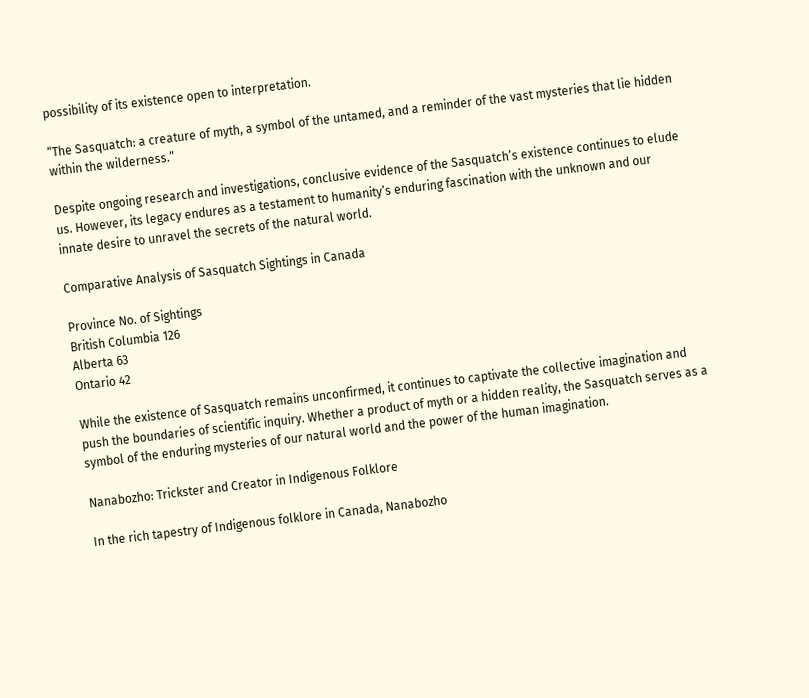possibility of its existence open to interpretation.

“The Sasquatch: a creature of myth, a symbol of the untamed, and a reminder of the vast mysteries that lie hidden within the wilderness.”

Despite ongoing research and investigations, conclusive evidence of the Sasquatch’s existence continues to elude us. However, its legacy endures as a testament to humanity’s enduring fascination with the unknown and our innate desire to unravel the secrets of the natural world.

Comparative Analysis of Sasquatch Sightings in Canada

Province No. of Sightings
British Columbia 126
Alberta 63
Ontario 42

While the existence of Sasquatch remains unconfirmed, it continues to captivate the collective imagination and push the boundaries of scientific inquiry. Whether a product of myth or a hidden reality, the Sasquatch serves as a symbol of the enduring mysteries of our natural world and the power of the human imagination.

Nanabozho: Trickster and Creator in Indigenous Folklore

In the rich tapestry of Indigenous folklore in Canada, Nanabozho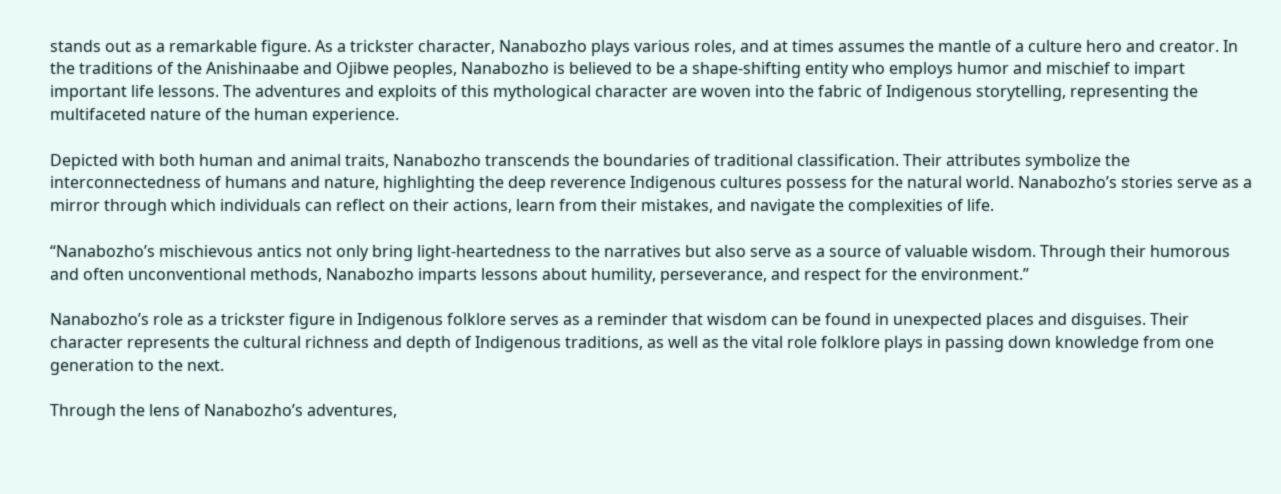stands out as a remarkable figure. As a trickster character, Nanabozho plays various roles, and at times assumes the mantle of a culture hero and creator. In the traditions of the Anishinaabe and Ojibwe peoples, Nanabozho is believed to be a shape-shifting entity who employs humor and mischief to impart important life lessons. The adventures and exploits of this mythological character are woven into the fabric of Indigenous storytelling, representing the multifaceted nature of the human experience.

Depicted with both human and animal traits, Nanabozho transcends the boundaries of traditional classification. Their attributes symbolize the interconnectedness of humans and nature, highlighting the deep reverence Indigenous cultures possess for the natural world. Nanabozho’s stories serve as a mirror through which individuals can reflect on their actions, learn from their mistakes, and navigate the complexities of life.

“Nanabozho’s mischievous antics not only bring light-heartedness to the narratives but also serve as a source of valuable wisdom. Through their humorous and often unconventional methods, Nanabozho imparts lessons about humility, perseverance, and respect for the environment.”

Nanabozho’s role as a trickster figure in Indigenous folklore serves as a reminder that wisdom can be found in unexpected places and disguises. Their character represents the cultural richness and depth of Indigenous traditions, as well as the vital role folklore plays in passing down knowledge from one generation to the next.

Through the lens of Nanabozho’s adventures,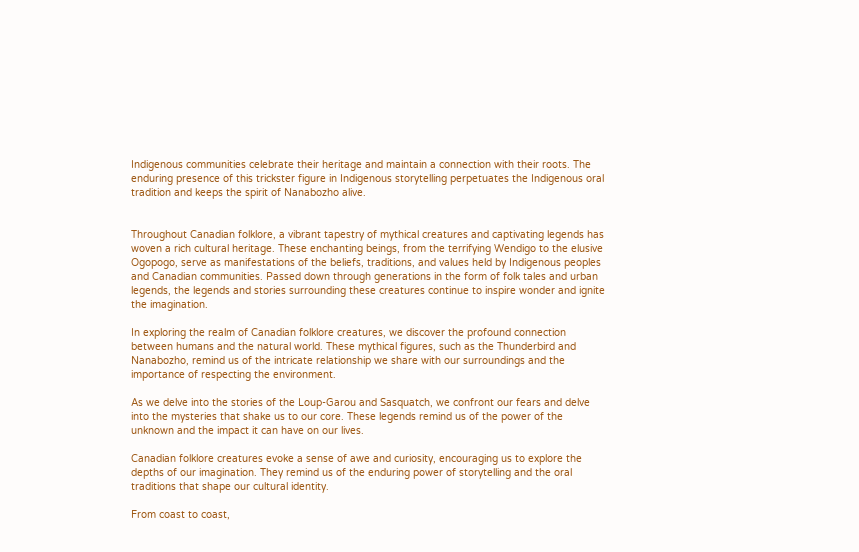Indigenous communities celebrate their heritage and maintain a connection with their roots. The enduring presence of this trickster figure in Indigenous storytelling perpetuates the Indigenous oral tradition and keeps the spirit of Nanabozho alive.


Throughout Canadian folklore, a vibrant tapestry of mythical creatures and captivating legends has woven a rich cultural heritage. These enchanting beings, from the terrifying Wendigo to the elusive Ogopogo, serve as manifestations of the beliefs, traditions, and values held by Indigenous peoples and Canadian communities. Passed down through generations in the form of folk tales and urban legends, the legends and stories surrounding these creatures continue to inspire wonder and ignite the imagination.

In exploring the realm of Canadian folklore creatures, we discover the profound connection between humans and the natural world. These mythical figures, such as the Thunderbird and Nanabozho, remind us of the intricate relationship we share with our surroundings and the importance of respecting the environment.

As we delve into the stories of the Loup-Garou and Sasquatch, we confront our fears and delve into the mysteries that shake us to our core. These legends remind us of the power of the unknown and the impact it can have on our lives.

Canadian folklore creatures evoke a sense of awe and curiosity, encouraging us to explore the depths of our imagination. They remind us of the enduring power of storytelling and the oral traditions that shape our cultural identity.

From coast to coast,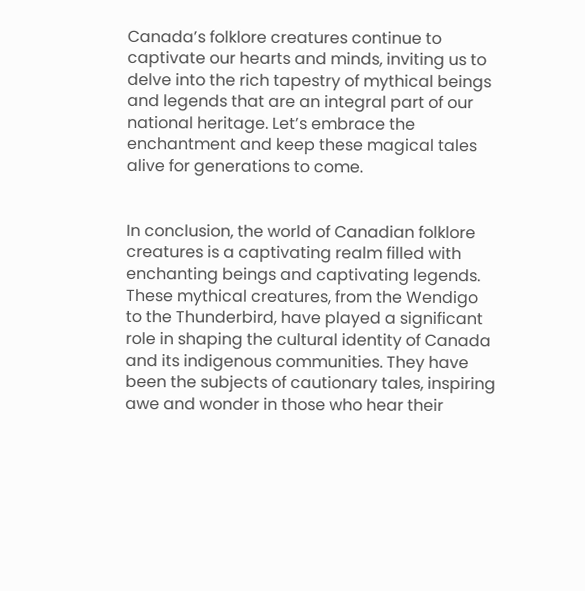Canada’s folklore creatures continue to captivate our hearts and minds, inviting us to delve into the rich tapestry of mythical beings and legends that are an integral part of our national heritage. Let’s embrace the enchantment and keep these magical tales alive for generations to come.


In conclusion, the world of Canadian folklore creatures is a captivating realm filled with enchanting beings and captivating legends. These mythical creatures, from the Wendigo to the Thunderbird, have played a significant role in shaping the cultural identity of Canada and its indigenous communities. They have been the subjects of cautionary tales, inspiring awe and wonder in those who hear their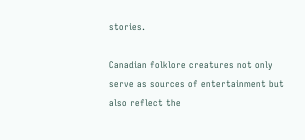stories.

Canadian folklore creatures not only serve as sources of entertainment but also reflect the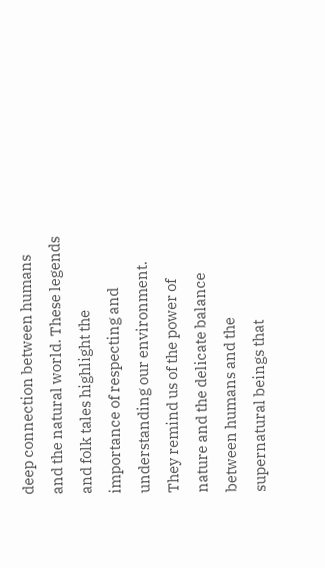deep connection between humans and the natural world. These legends and folk tales highlight the importance of respecting and understanding our environment. They remind us of the power of nature and the delicate balance between humans and the supernatural beings that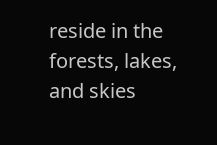reside in the forests, lakes, and skies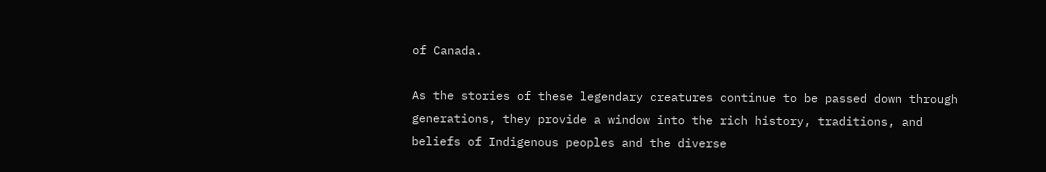of Canada.

As the stories of these legendary creatures continue to be passed down through generations, they provide a window into the rich history, traditions, and beliefs of Indigenous peoples and the diverse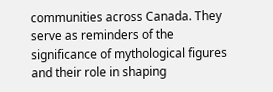communities across Canada. They serve as reminders of the significance of mythological figures and their role in shaping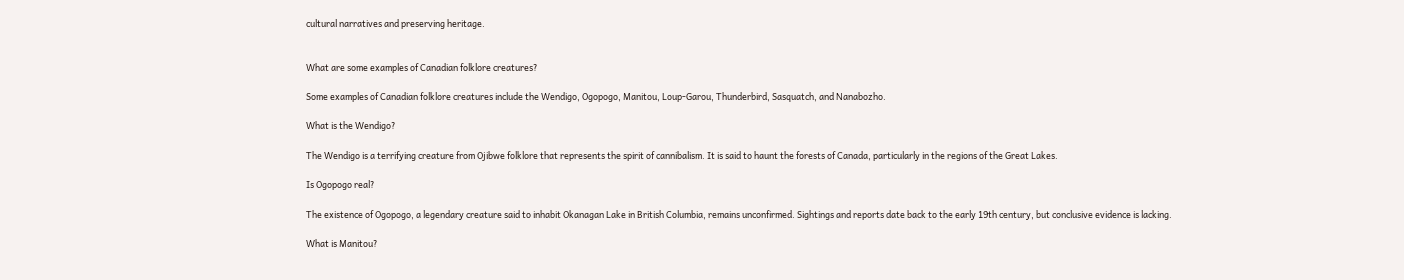cultural narratives and preserving heritage.


What are some examples of Canadian folklore creatures?

Some examples of Canadian folklore creatures include the Wendigo, Ogopogo, Manitou, Loup-Garou, Thunderbird, Sasquatch, and Nanabozho.

What is the Wendigo?

The Wendigo is a terrifying creature from Ojibwe folklore that represents the spirit of cannibalism. It is said to haunt the forests of Canada, particularly in the regions of the Great Lakes.

Is Ogopogo real?

The existence of Ogopogo, a legendary creature said to inhabit Okanagan Lake in British Columbia, remains unconfirmed. Sightings and reports date back to the early 19th century, but conclusive evidence is lacking.

What is Manitou?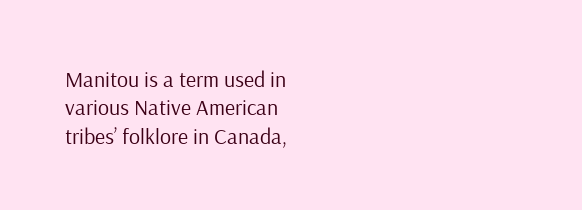Manitou is a term used in various Native American tribes’ folklore in Canada,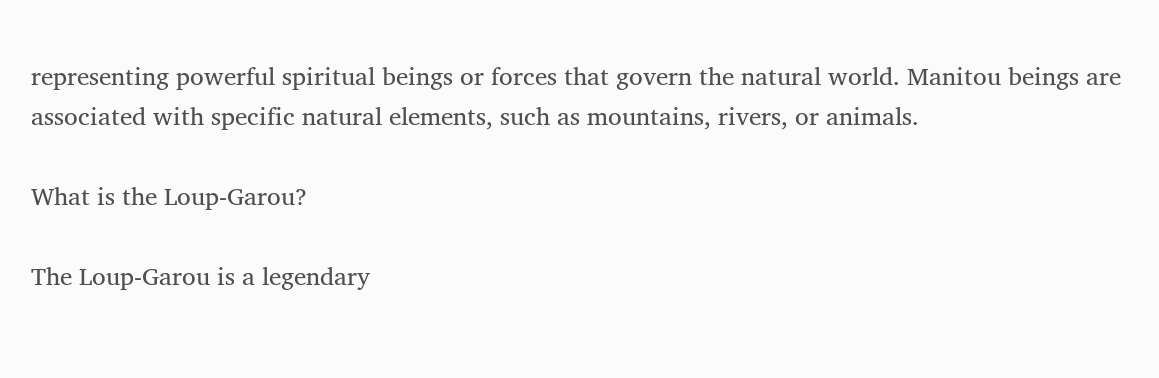representing powerful spiritual beings or forces that govern the natural world. Manitou beings are associated with specific natural elements, such as mountains, rivers, or animals.

What is the Loup-Garou?

The Loup-Garou is a legendary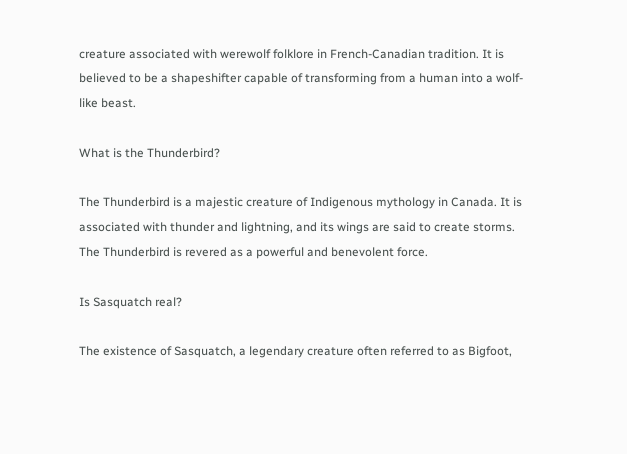creature associated with werewolf folklore in French-Canadian tradition. It is believed to be a shapeshifter capable of transforming from a human into a wolf-like beast.

What is the Thunderbird?

The Thunderbird is a majestic creature of Indigenous mythology in Canada. It is associated with thunder and lightning, and its wings are said to create storms. The Thunderbird is revered as a powerful and benevolent force.

Is Sasquatch real?

The existence of Sasquatch, a legendary creature often referred to as Bigfoot,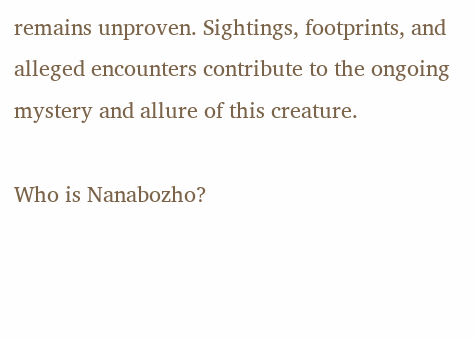remains unproven. Sightings, footprints, and alleged encounters contribute to the ongoing mystery and allure of this creature.

Who is Nanabozho?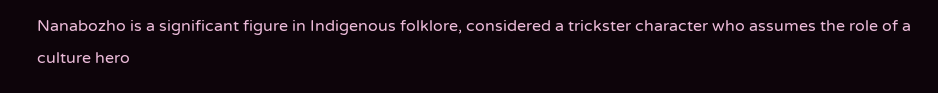Nanabozho is a significant figure in Indigenous folklore, considered a trickster character who assumes the role of a culture hero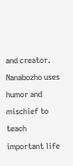and creator. Nanabozho uses humor and mischief to teach important life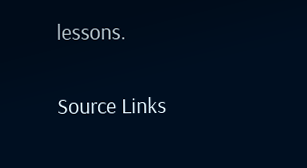lessons.

Source Links